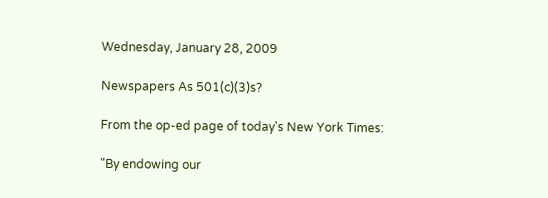Wednesday, January 28, 2009

Newspapers As 501(c)(3)s?

From the op-ed page of today's New York Times:

"By endowing our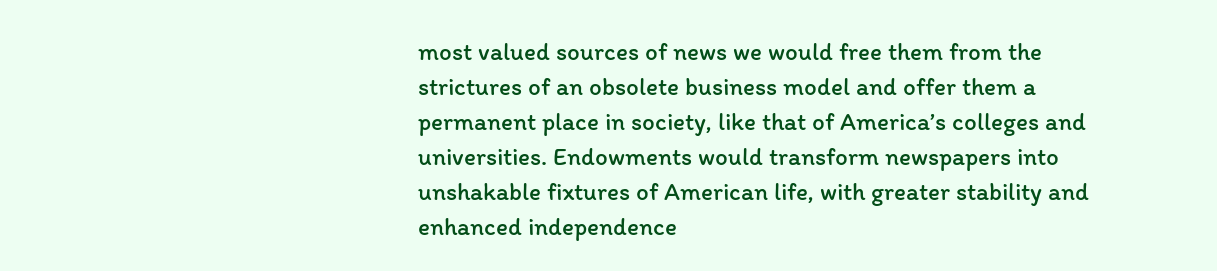most valued sources of news we would free them from the strictures of an obsolete business model and offer them a permanent place in society, like that of America’s colleges and universities. Endowments would transform newspapers into unshakable fixtures of American life, with greater stability and enhanced independence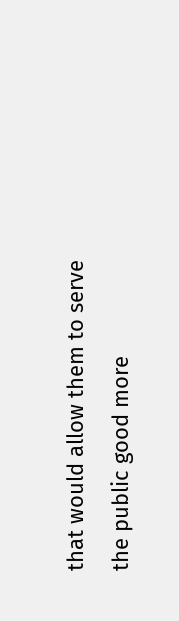that would allow them to serve the public good more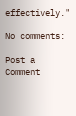effectively."

No comments:

Post a Comment